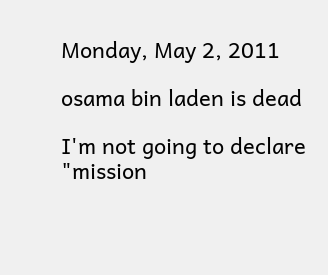Monday, May 2, 2011

osama bin laden is dead

I'm not going to declare "mission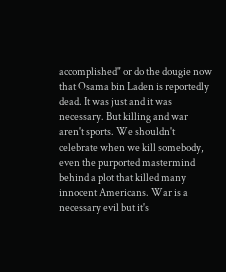accomplished" or do the dougie now that Osama bin Laden is reportedly dead. It was just and it was necessary. But killing and war aren't sports. We shouldn't celebrate when we kill somebody, even the purported mastermind behind a plot that killed many innocent Americans. War is a necessary evil but it's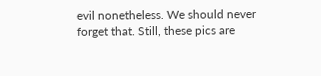evil nonetheless. We should never forget that. Still, these pics are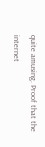quite amusing. Proof that the internet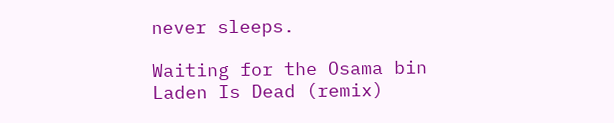never sleeps.

Waiting for the Osama bin Laden Is Dead (remix)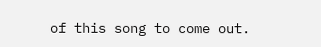of this song to come out.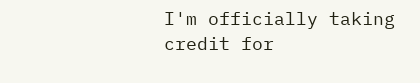I'm officially taking credit for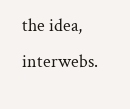the idea, interwebs.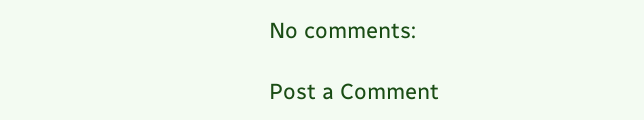No comments:

Post a Comment